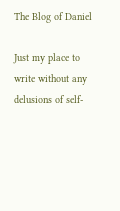The Blog of Daniel

Just my place to write without any delusions of self-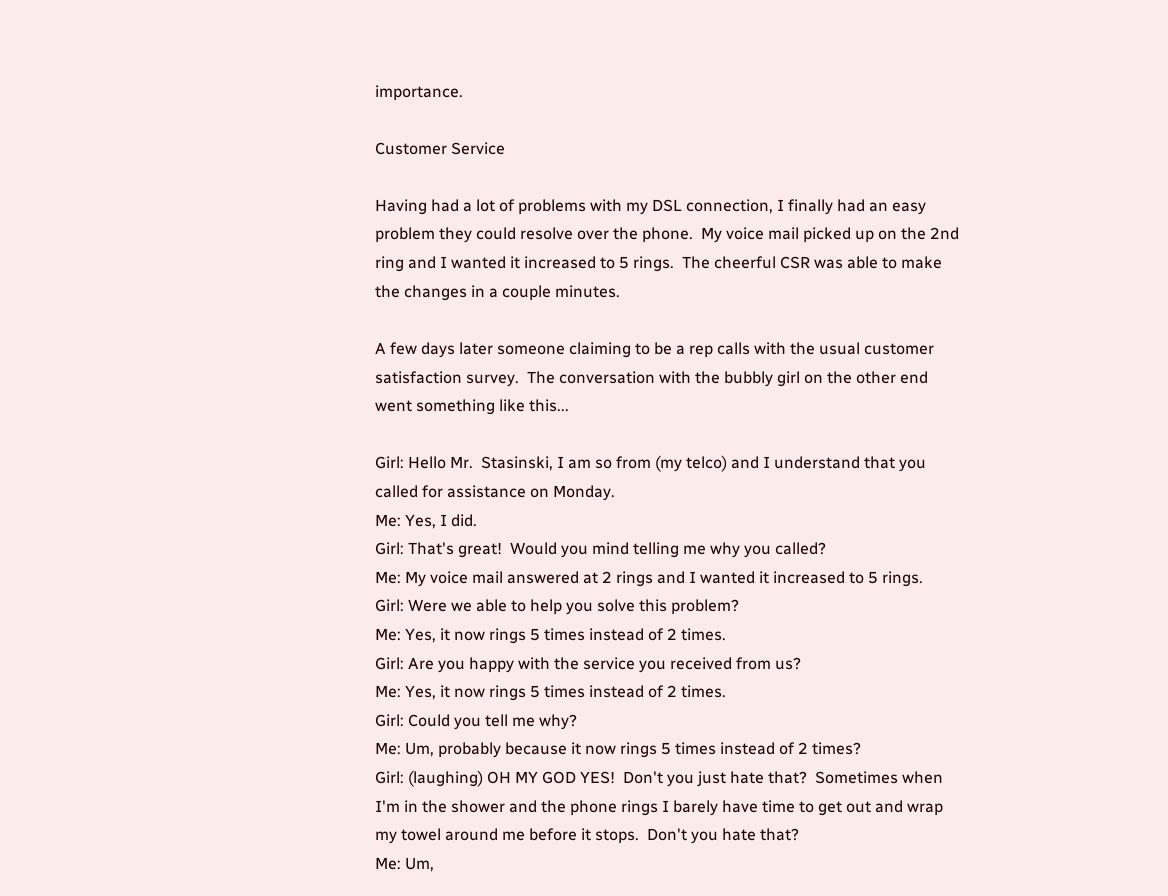importance.

Customer Service

Having had a lot of problems with my DSL connection, I finally had an easy problem they could resolve over the phone.  My voice mail picked up on the 2nd ring and I wanted it increased to 5 rings.  The cheerful CSR was able to make the changes in a couple minutes.

A few days later someone claiming to be a rep calls with the usual customer satisfaction survey.  The conversation with the bubbly girl on the other end went something like this...

Girl: Hello Mr.  Stasinski, I am so from (my telco) and I understand that you called for assistance on Monday.
Me: Yes, I did.
Girl: That's great!  Would you mind telling me why you called?
Me: My voice mail answered at 2 rings and I wanted it increased to 5 rings.
Girl: Were we able to help you solve this problem?
Me: Yes, it now rings 5 times instead of 2 times.
Girl: Are you happy with the service you received from us?
Me: Yes, it now rings 5 times instead of 2 times.
Girl: Could you tell me why?
Me: Um, probably because it now rings 5 times instead of 2 times?
Girl: (laughing) OH MY GOD YES!  Don't you just hate that?  Sometimes when I'm in the shower and the phone rings I barely have time to get out and wrap my towel around me before it stops.  Don't you hate that?
Me: Um,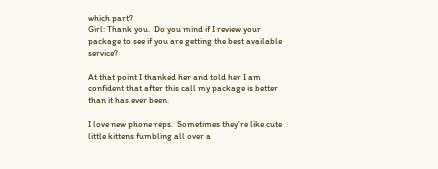which part?
Girl: Thank you.  Do you mind if I review your package to see if you are getting the best available service?

At that point I thanked her and told her I am confident that after this call my package is better than it has ever been.

I love new phone reps.  Sometimes they're like cute little kittens fumbling all over a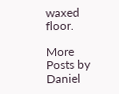waxed floor.

More Posts by Daniel